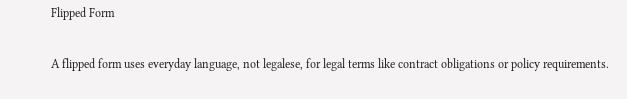Flipped Form

A flipped form uses everyday language, not legalese, for legal terms like contract obligations or policy requirements.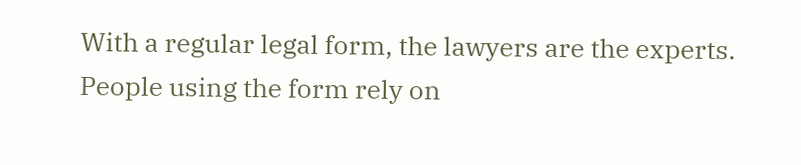With a regular legal form, the lawyers are the experts. People using the form rely on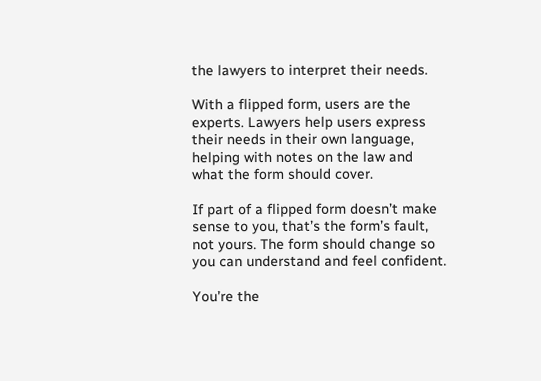the lawyers to interpret their needs.

With a flipped form, users are the experts. Lawyers help users express their needs in their own language, helping with notes on the law and what the form should cover.

If part of a flipped form doesn’t make sense to you, that’s the form’s fault, not yours. The form should change so you can understand and feel confident.

You’re the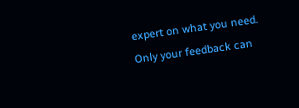expert on what you need. Only your feedback can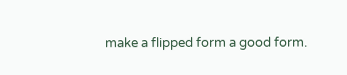make a flipped form a good form.